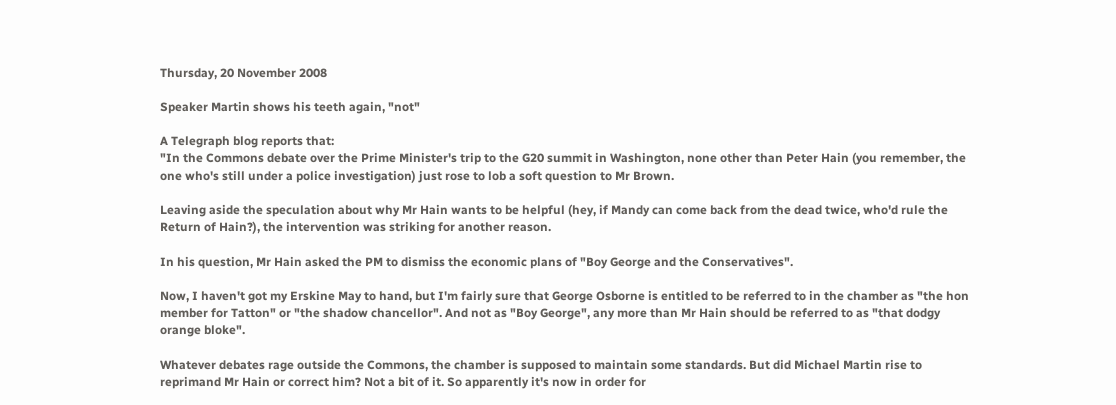Thursday, 20 November 2008

Speaker Martin shows his teeth again, "not"

A Telegraph blog reports that:
"In the Commons debate over the Prime Minister's trip to the G20 summit in Washington, none other than Peter Hain (you remember, the one who's still under a police investigation) just rose to lob a soft question to Mr Brown.

Leaving aside the speculation about why Mr Hain wants to be helpful (hey, if Mandy can come back from the dead twice, who'd rule the Return of Hain?), the intervention was striking for another reason.

In his question, Mr Hain asked the PM to dismiss the economic plans of "Boy George and the Conservatives".

Now, I haven't got my Erskine May to hand, but I'm fairly sure that George Osborne is entitled to be referred to in the chamber as "the hon member for Tatton" or "the shadow chancellor". And not as "Boy George", any more than Mr Hain should be referred to as "that dodgy orange bloke".

Whatever debates rage outside the Commons, the chamber is supposed to maintain some standards. But did Michael Martin rise to reprimand Mr Hain or correct him? Not a bit of it. So apparently it's now in order for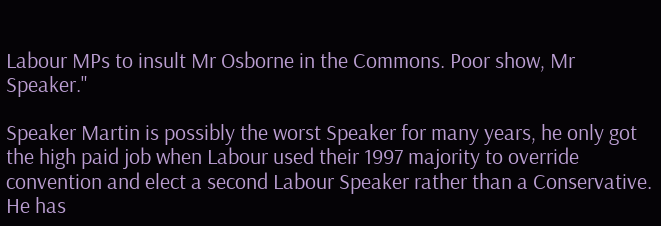Labour MPs to insult Mr Osborne in the Commons. Poor show, Mr Speaker."

Speaker Martin is possibly the worst Speaker for many years, he only got the high paid job when Labour used their 1997 majority to override convention and elect a second Labour Speaker rather than a Conservative. He has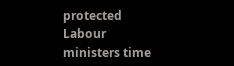protected Labour ministers time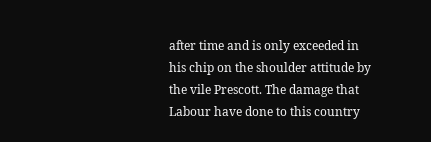after time and is only exceeded in his chip on the shoulder attitude by the vile Prescott. The damage that Labour have done to this country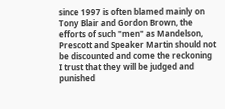since 1997 is often blamed mainly on Tony Blair and Gordon Brown, the efforts of such "men" as Mandelson, Prescott and Speaker Martin should not be discounted and come the reckoning I trust that they will be judged and punished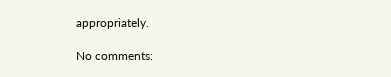appropriately.

No comments: